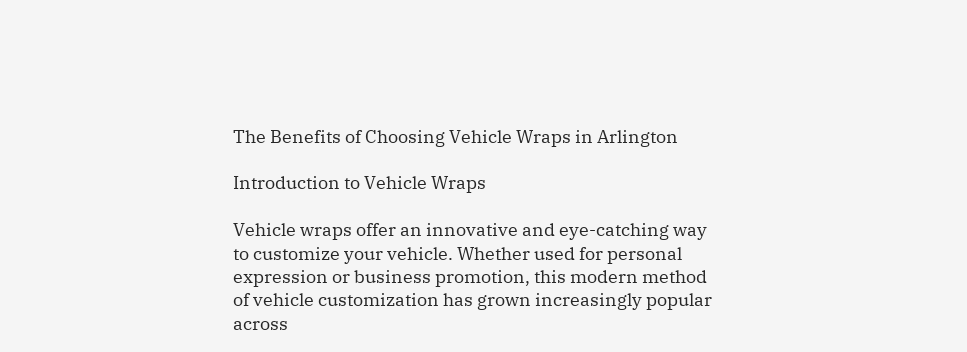The Benefits of Choosing Vehicle Wraps in Arlington

Introduction to Vehicle Wraps

Vehicle wraps offer an innovative and eye-catching way to customize your vehicle. Whether used for personal expression or business promotion, this modern method of vehicle customization has grown increasingly popular across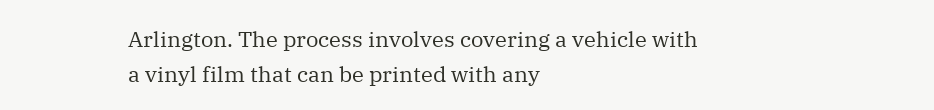Arlington. The process involves covering a vehicle with a vinyl film that can be printed with any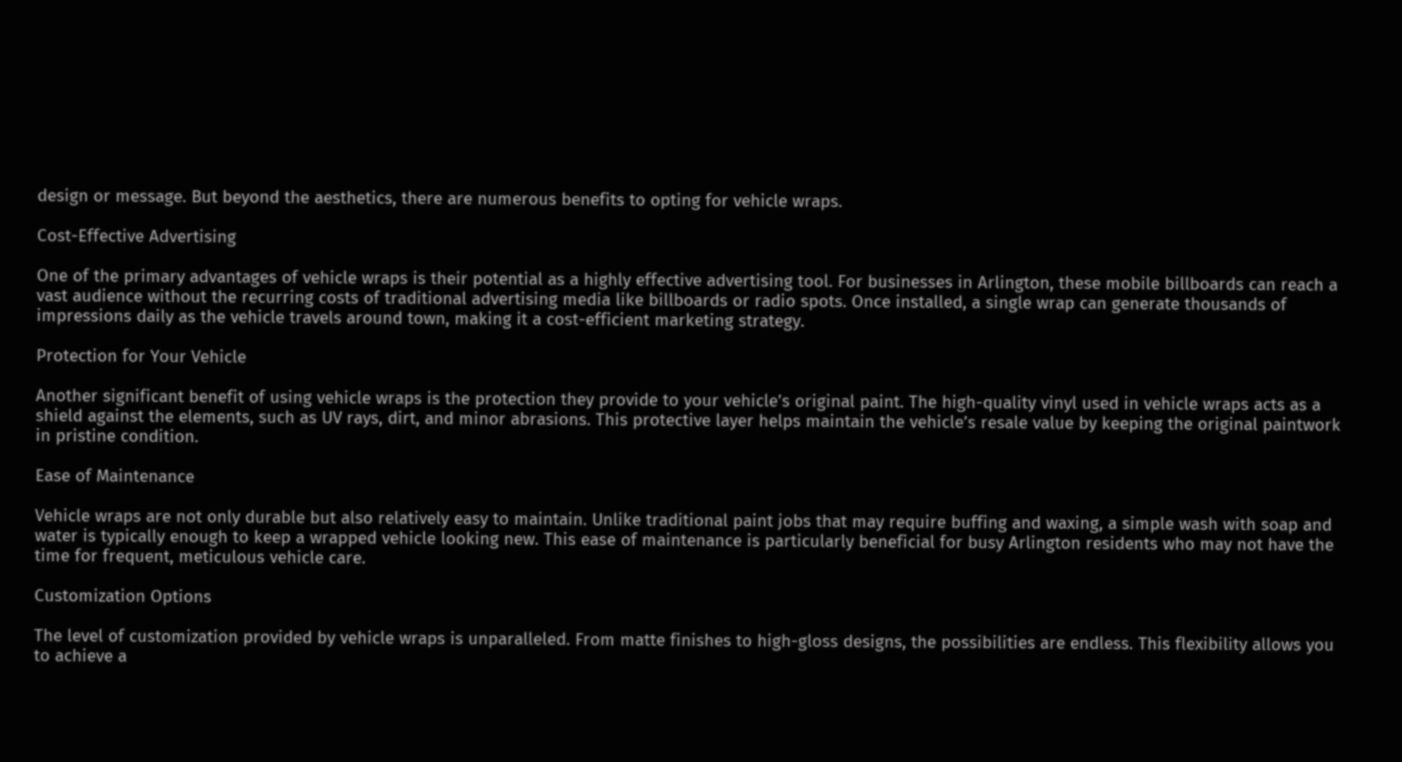design or message. But beyond the aesthetics, there are numerous benefits to opting for vehicle wraps.

Cost-Effective Advertising

One of the primary advantages of vehicle wraps is their potential as a highly effective advertising tool. For businesses in Arlington, these mobile billboards can reach a vast audience without the recurring costs of traditional advertising media like billboards or radio spots. Once installed, a single wrap can generate thousands of impressions daily as the vehicle travels around town, making it a cost-efficient marketing strategy.

Protection for Your Vehicle

Another significant benefit of using vehicle wraps is the protection they provide to your vehicle’s original paint. The high-quality vinyl used in vehicle wraps acts as a shield against the elements, such as UV rays, dirt, and minor abrasions. This protective layer helps maintain the vehicle’s resale value by keeping the original paintwork in pristine condition.

Ease of Maintenance

Vehicle wraps are not only durable but also relatively easy to maintain. Unlike traditional paint jobs that may require buffing and waxing, a simple wash with soap and water is typically enough to keep a wrapped vehicle looking new. This ease of maintenance is particularly beneficial for busy Arlington residents who may not have the time for frequent, meticulous vehicle care.

Customization Options

The level of customization provided by vehicle wraps is unparalleled. From matte finishes to high-gloss designs, the possibilities are endless. This flexibility allows you to achieve a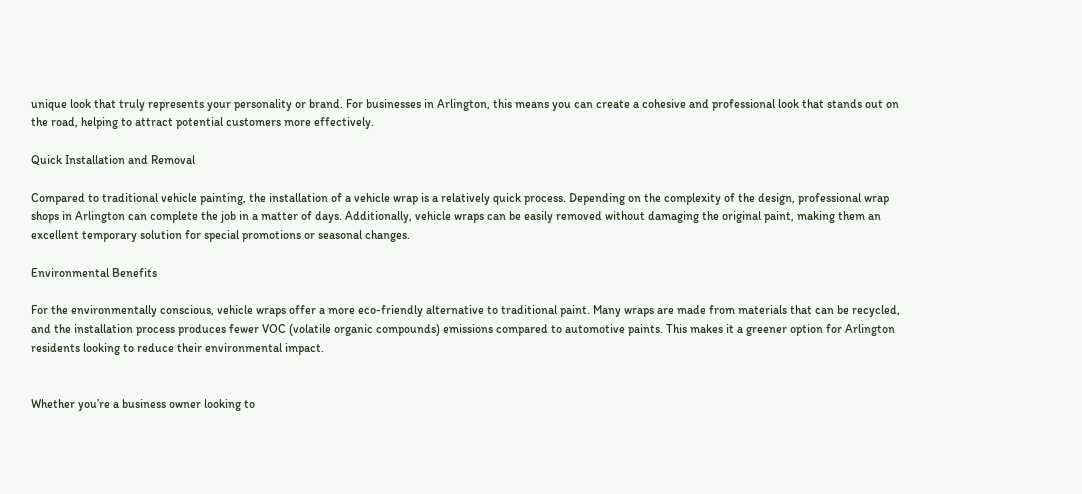unique look that truly represents your personality or brand. For businesses in Arlington, this means you can create a cohesive and professional look that stands out on the road, helping to attract potential customers more effectively.

Quick Installation and Removal

Compared to traditional vehicle painting, the installation of a vehicle wrap is a relatively quick process. Depending on the complexity of the design, professional wrap shops in Arlington can complete the job in a matter of days. Additionally, vehicle wraps can be easily removed without damaging the original paint, making them an excellent temporary solution for special promotions or seasonal changes.

Environmental Benefits

For the environmentally conscious, vehicle wraps offer a more eco-friendly alternative to traditional paint. Many wraps are made from materials that can be recycled, and the installation process produces fewer VOC (volatile organic compounds) emissions compared to automotive paints. This makes it a greener option for Arlington residents looking to reduce their environmental impact.


Whether you’re a business owner looking to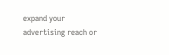expand your advertising reach or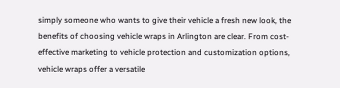simply someone who wants to give their vehicle a fresh new look, the benefits of choosing vehicle wraps in Arlington are clear. From cost-effective marketing to vehicle protection and customization options, vehicle wraps offer a versatile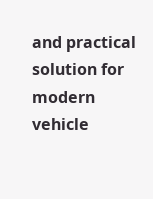and practical solution for modern vehicle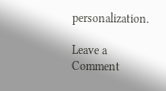personalization.

Leave a Comment